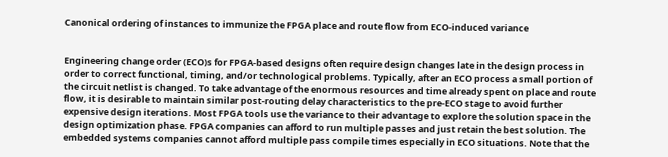Canonical ordering of instances to immunize the FPGA place and route flow from ECO-induced variance


Engineering change order (ECO)s for FPGA-based designs often require design changes late in the design process in order to correct functional, timing, and/or technological problems. Typically, after an ECO process a small portion of the circuit netlist is changed. To take advantage of the enormous resources and time already spent on place and route flow, it is desirable to maintain similar post-routing delay characteristics to the pre-ECO stage to avoid further expensive design iterations. Most FPGA tools use the variance to their advantage to explore the solution space in the design optimization phase. FPGA companies can afford to run multiple passes and just retain the best solution. The embedded systems companies cannot afford multiple pass compile times especially in ECO situations. Note that the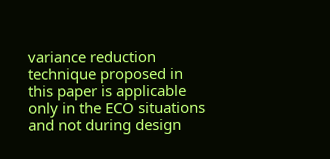variance reduction technique proposed in this paper is applicable only in the ECO situations and not during design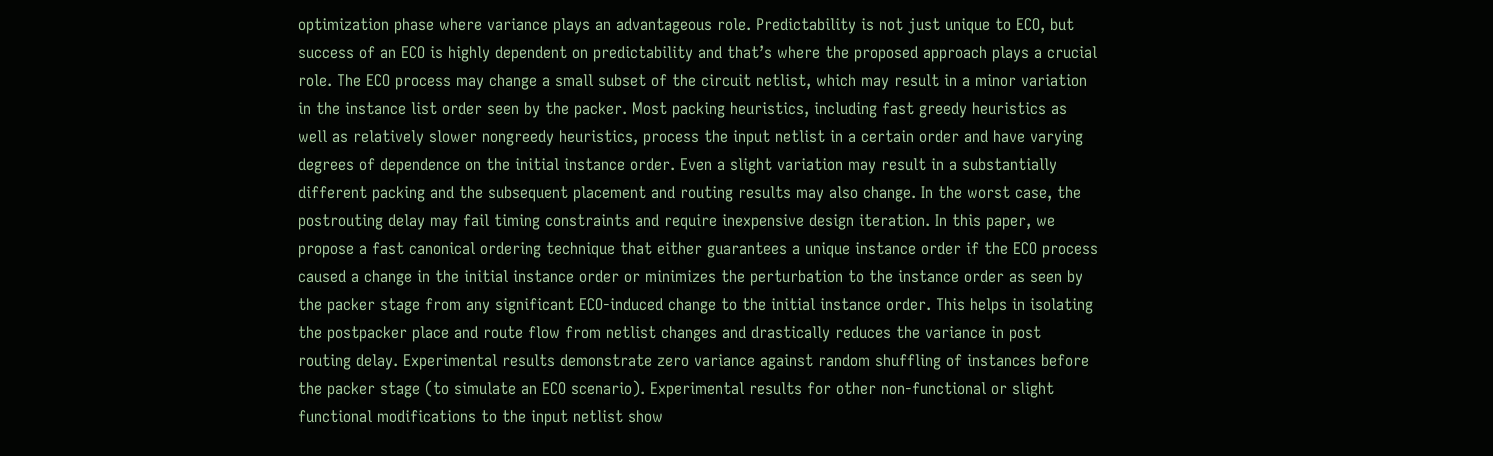optimization phase where variance plays an advantageous role. Predictability is not just unique to ECO, but success of an ECO is highly dependent on predictability and that’s where the proposed approach plays a crucial role. The ECO process may change a small subset of the circuit netlist, which may result in a minor variation in the instance list order seen by the packer. Most packing heuristics, including fast greedy heuristics as well as relatively slower nongreedy heuristics, process the input netlist in a certain order and have varying degrees of dependence on the initial instance order. Even a slight variation may result in a substantially different packing and the subsequent placement and routing results may also change. In the worst case, the postrouting delay may fail timing constraints and require inexpensive design iteration. In this paper, we propose a fast canonical ordering technique that either guarantees a unique instance order if the ECO process caused a change in the initial instance order or minimizes the perturbation to the instance order as seen by the packer stage from any significant ECO-induced change to the initial instance order. This helps in isolating the postpacker place and route flow from netlist changes and drastically reduces the variance in post routing delay. Experimental results demonstrate zero variance against random shuffling of instances before the packer stage (to simulate an ECO scenario). Experimental results for other non-functional or slight functional modifications to the input netlist show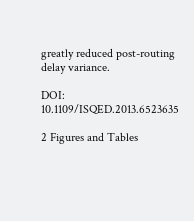greatly reduced post-routing delay variance.

DOI: 10.1109/ISQED.2013.6523635

2 Figures and Tables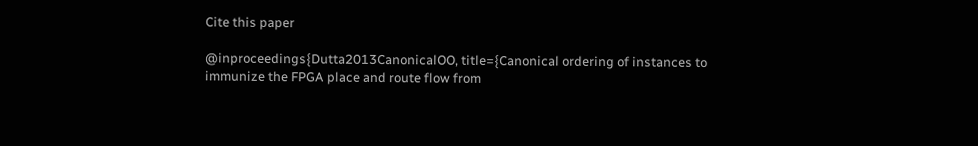Cite this paper

@inproceedings{Dutta2013CanonicalOO, title={Canonical ordering of instances to immunize the FPGA place and route flow from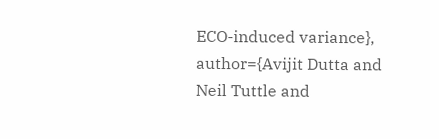ECO-induced variance}, author={Avijit Dutta and Neil Tuttle and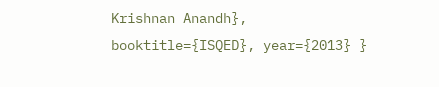Krishnan Anandh}, booktitle={ISQED}, year={2013} }